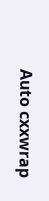Auto cxxwrap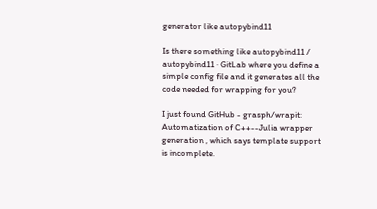generator like autopybind11

Is there something like autopybind11 / autopybind11 · GitLab where you define a simple config file and it generates all the code needed for wrapping for you?

I just found GitHub - grasph/wrapit: Automatization of C++--Julia wrapper generation , which says template support is incomplete.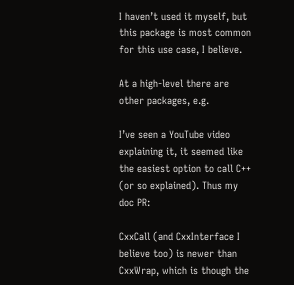I haven’t used it myself, but this package is most common for this use case, I believe.

At a high-level there are other packages, e.g.

I’ve seen a YouTube video explaining it, it seemed like the easiest option to call C++ (or so explained). Thus my doc PR:

CxxCall (and CxxInterface I believe too) is newer than CxxWrap, which is though the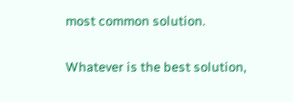most common solution.

Whatever is the best solution,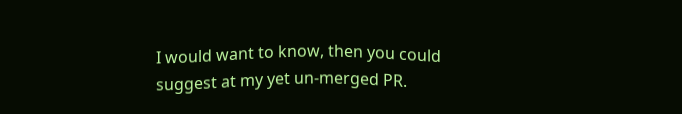I would want to know, then you could suggest at my yet un-merged PR.